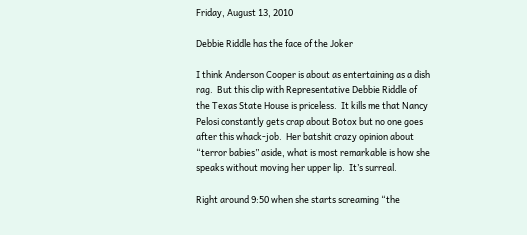Friday, August 13, 2010

Debbie Riddle has the face of the Joker

I think Anderson Cooper is about as entertaining as a dish rag.  But this clip with Representative Debbie Riddle of the Texas State House is priceless.  It kills me that Nancy Pelosi constantly gets crap about Botox but no one goes after this whack-job.  Her batshit crazy opinion about “terror babies” aside, what is most remarkable is how she speaks without moving her upper lip.  It’s surreal.

Right around 9:50 when she starts screaming “the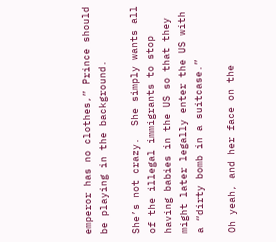emperor has no clothes,” Prince should be playing in the background.

She’s not crazy.  She simply wants all of the illegal immigrants to stop having babies in the US so that they might later legally enter the US with a “dirty bomb in a suitcase.”

Oh yeah, and her face on the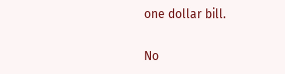one dollar bill.

No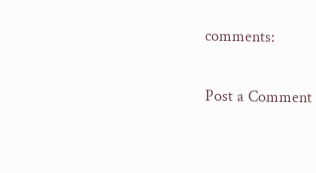comments:

Post a Comment